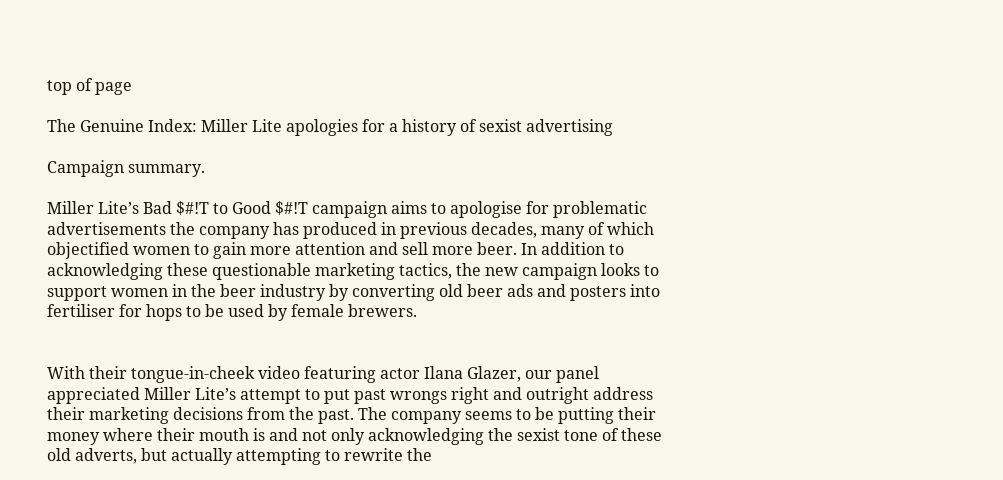top of page

The Genuine Index: Miller Lite apologies for a history of sexist advertising

Campaign summary.

Miller Lite’s Bad $#!T to Good $#!T campaign aims to apologise for problematic advertisements the company has produced in previous decades, many of which objectified women to gain more attention and sell more beer. In addition to acknowledging these questionable marketing tactics, the new campaign looks to support women in the beer industry by converting old beer ads and posters into fertiliser for hops to be used by female brewers.


With their tongue-in-cheek video featuring actor Ilana Glazer, our panel appreciated Miller Lite’s attempt to put past wrongs right and outright address their marketing decisions from the past. The company seems to be putting their money where their mouth is and not only acknowledging the sexist tone of these old adverts, but actually attempting to rewrite the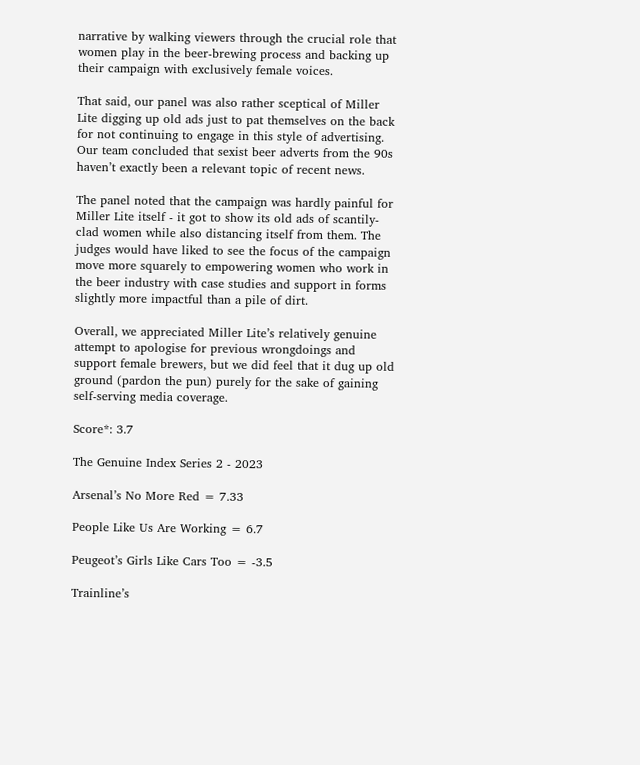narrative by walking viewers through the crucial role that women play in the beer-brewing process and backing up their campaign with exclusively female voices.

That said, our panel was also rather sceptical of Miller Lite digging up old ads just to pat themselves on the back for not continuing to engage in this style of advertising. Our team concluded that sexist beer adverts from the 90s haven’t exactly been a relevant topic of recent news.

The panel noted that the campaign was hardly painful for Miller Lite itself - it got to show its old ads of scantily-clad women while also distancing itself from them. The judges would have liked to see the focus of the campaign move more squarely to empowering women who work in the beer industry with case studies and support in forms slightly more impactful than a pile of dirt.

Overall, we appreciated Miller Lite’s relatively genuine attempt to apologise for previous wrongdoings and support female brewers, but we did feel that it dug up old ground (pardon the pun) purely for the sake of gaining self-serving media coverage.

Score*: 3.7

The Genuine Index Series 2 - 2023

Arsenal’s No More Red = 7.33

People Like Us Are Working = 6.7

Peugeot’s Girls Like Cars Too = -3.5

Trainline’s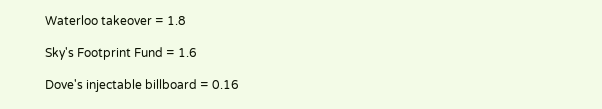Waterloo takeover = 1.8

Sky's Footprint Fund = 1.6

Dove's injectable billboard = 0.16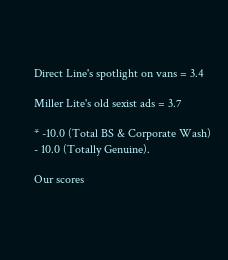Direct Line's spotlight on vans = 3.4

Miller Lite's old sexist ads = 3.7

* -10.0 (Total BS & Corporate Wash) - 10.0 (Totally Genuine).

Our scores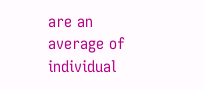are an average of individual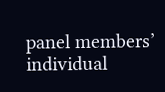panel members’ individual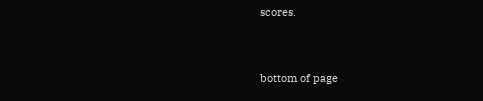scores.


bottom of page